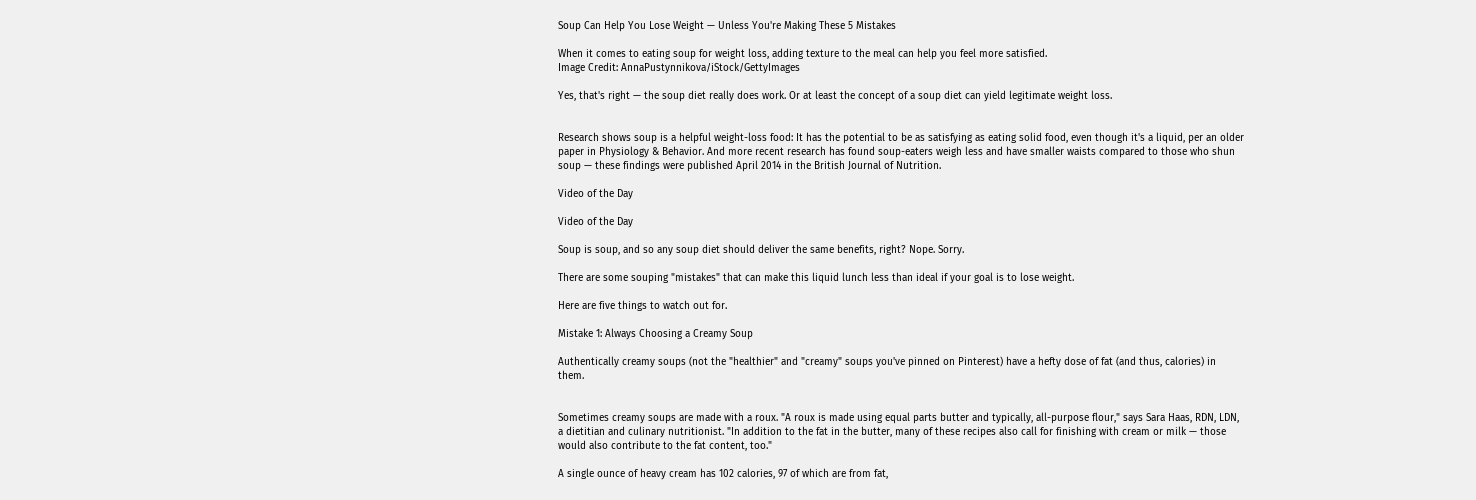Soup Can Help You Lose Weight — Unless You're Making These 5 Mistakes

When it comes to eating soup for weight loss, adding texture to the meal can help you feel more satisfied.
Image Credit: AnnaPustynnikova/iStock/GettyImages

Yes, that's right — the soup diet really does work. Or at least the concept of a soup diet can yield legitimate weight loss.


Research shows soup is a helpful weight-loss food: It has the potential to be as satisfying as eating solid food, even though it's a liquid, per an older paper in Physiology & Behavior. And more recent research has found soup-eaters weigh less and have smaller waists compared to those who shun soup — these findings were published April 2014 in the British Journal of Nutrition.

Video of the Day

Video of the Day

Soup is soup, and so any soup diet should deliver the same benefits, right? Nope. Sorry.

There are some souping "mistakes" that can make this liquid lunch less than ideal if your goal is to lose weight.

Here are five things to watch out for.

Mistake 1: Always Choosing a Creamy Soup

Authentically creamy soups (not the "healthier" and "creamy" soups you've pinned on Pinterest) have a hefty dose of fat (and thus, calories) in them.


Sometimes creamy soups are made with a roux. "A roux is made using equal parts butter and typically, all-purpose flour," says Sara Haas, RDN, LDN, a dietitian and culinary nutritionist. "In addition to the fat in the butter, many of these recipes also call for finishing with cream or milk — those would also contribute to the fat content, too."

A single ounce of heavy cream has 102 calories, 97 of which are from fat,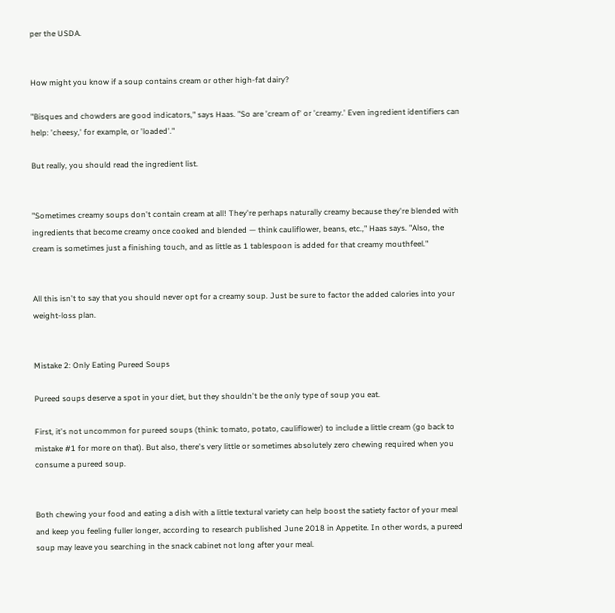per the USDA.


How might you know if a soup contains cream or other high-fat dairy?

"Bisques and chowders are good indicators," says Haas. "So are 'cream of' or 'creamy.' Even ingredient identifiers can help: 'cheesy,' for example, or 'loaded'."

But really, you should read the ingredient list.


"Sometimes creamy soups don't contain cream at all! They're perhaps naturally creamy because they're blended with ingredients that become creamy once cooked and blended — think cauliflower, beans, etc.," Haas says. "Also, the cream is sometimes just a finishing touch, and as little as 1 tablespoon is added for that creamy mouthfeel."


All this isn't to say that you should never opt for a creamy soup. Just be sure to factor the added calories into your weight-loss plan.


Mistake 2: Only Eating Pureed Soups

Pureed soups deserve a spot in your diet, but they shouldn't be the only type of soup you eat.

First, it's not uncommon for pureed soups (think: tomato, potato, cauliflower) to include a little cream (go back to mistake #1 for more on that). But also, there's very little or sometimes absolutely zero chewing required when you consume a pureed soup.


Both chewing your food and eating a dish with a little textural variety can help boost the satiety factor of your meal and keep you feeling fuller longer, according to research published June 2018 in Appetite. In other words, a pureed soup may leave you searching in the snack cabinet not long after your meal.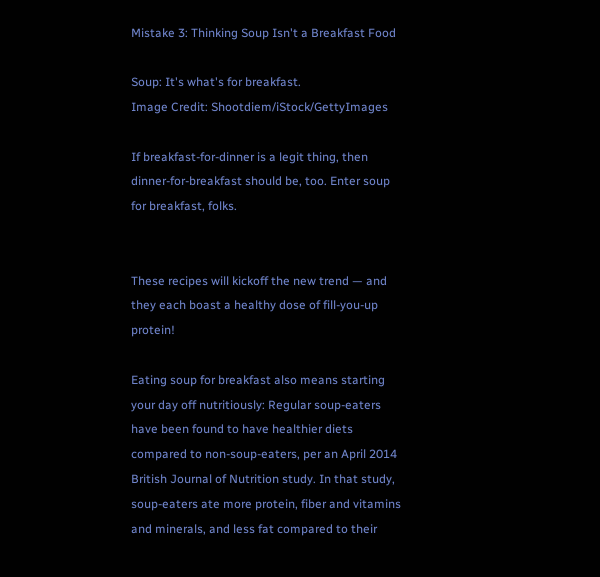Mistake 3: Thinking Soup Isn't a Breakfast Food

Soup: It's what's for breakfast.
Image Credit: Shootdiem/iStock/GettyImages

If breakfast-for-dinner is a legit thing, then dinner-for-breakfast should be, too. Enter soup for breakfast, folks.


These recipes will kickoff the new trend — and they each boast a healthy dose of fill-you-up protein!

Eating soup for breakfast also means starting your day off nutritiously: Regular soup-eaters have been found to have healthier diets compared to non-soup-eaters, per an April 2014 British Journal of Nutrition study. In that study, soup-eaters ate more protein, fiber and vitamins and minerals, and less fat compared to their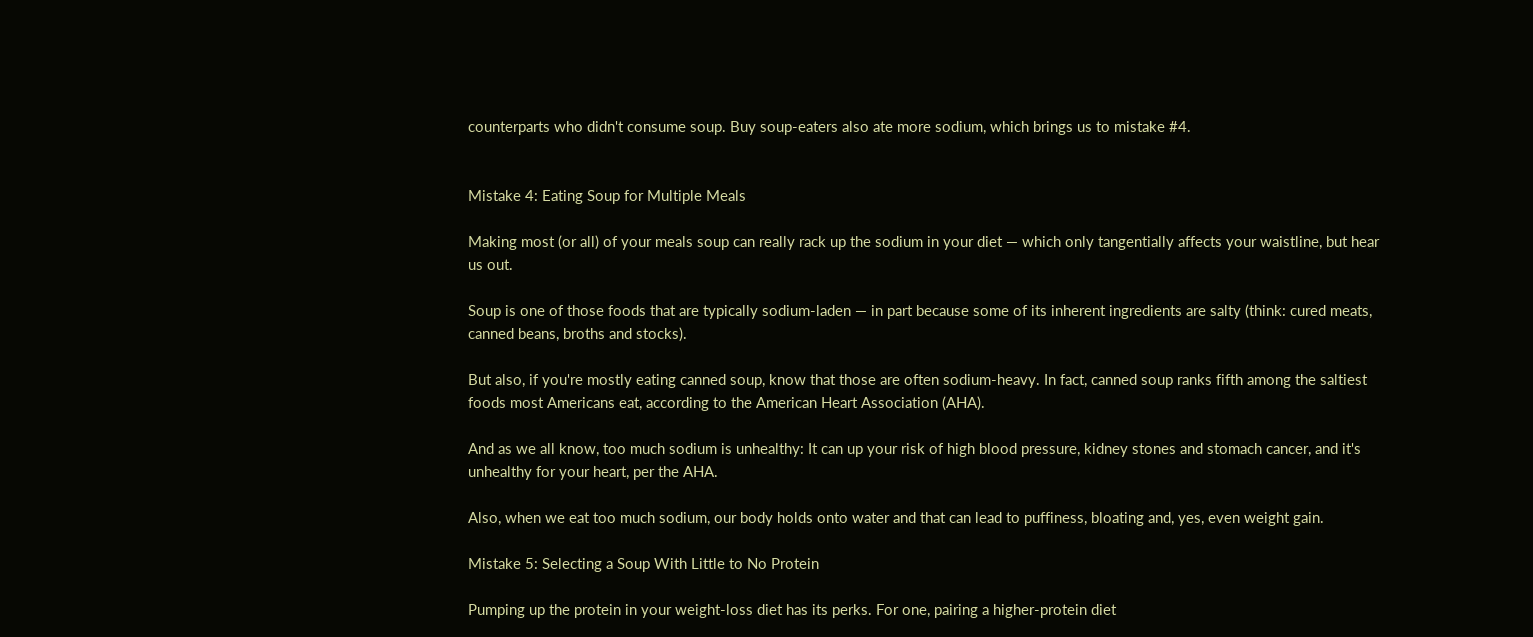counterparts who didn't consume soup. Buy soup-eaters also ate more sodium, which brings us to mistake #4.


Mistake 4: Eating Soup for Multiple Meals

Making most (or all) of your meals soup can really rack up the sodium in your diet — which only tangentially affects your waistline, but hear us out.

Soup is one of those foods that are typically sodium-laden — in part because some of its inherent ingredients are salty (think: cured meats, canned beans, broths and stocks).

But also, if you're mostly eating canned soup, know that those are often sodium-heavy. In fact, canned soup ranks fifth among the saltiest foods most Americans eat, according to the American Heart Association (AHA).

And as we all know, too much sodium is unhealthy: It can up your risk of high blood pressure, kidney stones and stomach cancer, and it's unhealthy for your heart, per the AHA.

Also, when we eat too much sodium, our body holds onto water and that can lead to puffiness, bloating and, yes, even weight gain.

Mistake 5: Selecting a Soup With Little to No Protein

Pumping up the protein in your weight-loss diet has its perks. For one, pairing a higher-protein diet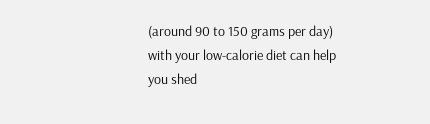(around 90 to 150 grams per day) with your low-calorie diet can help you shed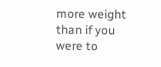more weight than if you were to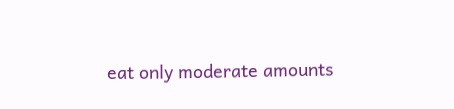eat only moderate amounts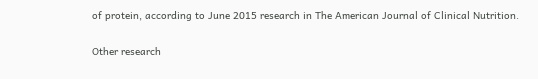of protein, according to June 2015 research in The American Journal of Clinical Nutrition.

Other research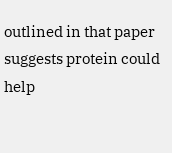outlined in that paper suggests protein could help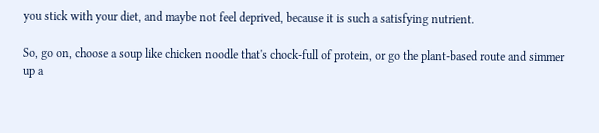you stick with your diet, and maybe not feel deprived, because it is such a satisfying nutrient.

So, go on, choose a soup like chicken noodle that's chock-full of protein, or go the plant-based route and simmer up a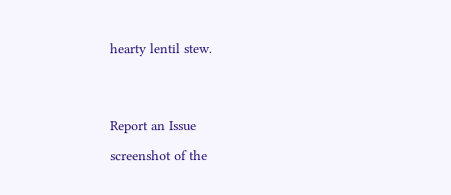hearty lentil stew.




Report an Issue

screenshot of the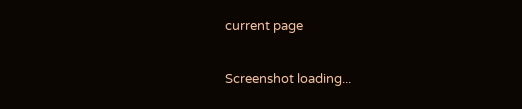current page

Screenshot loading...